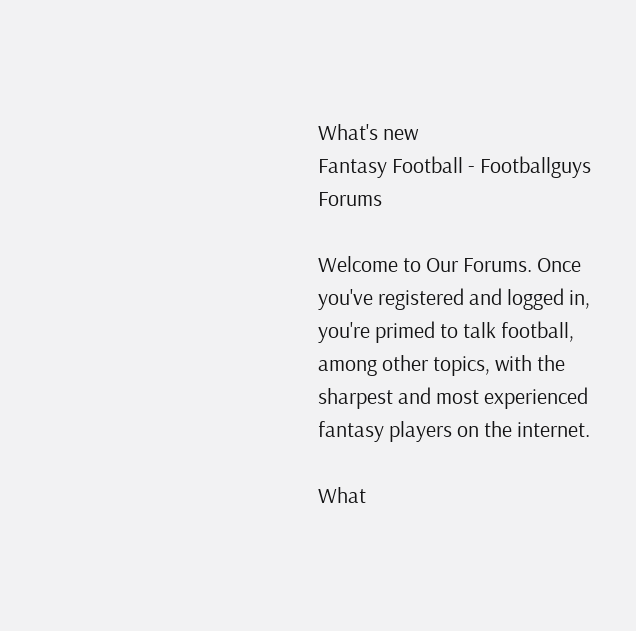What's new
Fantasy Football - Footballguys Forums

Welcome to Our Forums. Once you've registered and logged in, you're primed to talk football, among other topics, with the sharpest and most experienced fantasy players on the internet.

What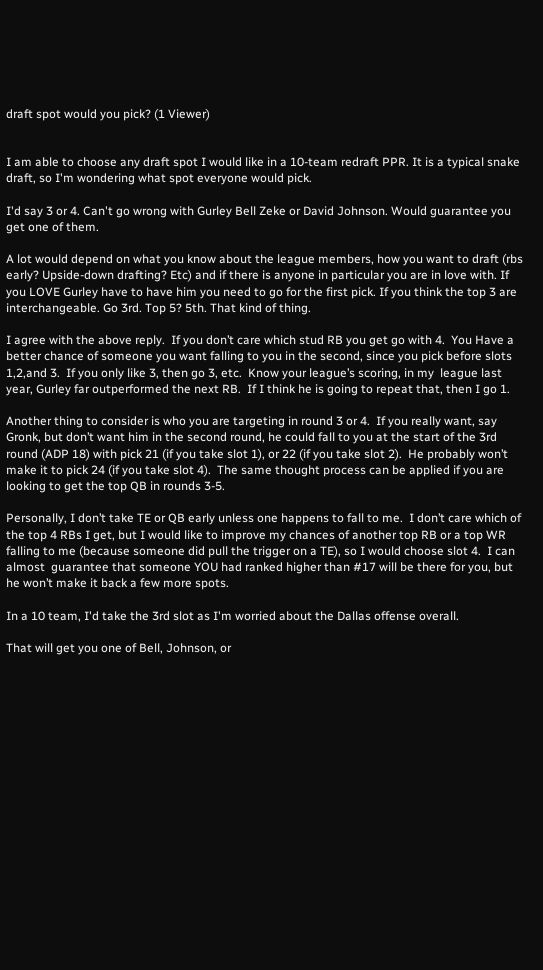draft spot would you pick? (1 Viewer)


I am able to choose any draft spot I would like in a 10-team redraft PPR. It is a typical snake draft, so I'm wondering what spot everyone would pick.

I'd say 3 or 4. Can't go wrong with Gurley Bell Zeke or David Johnson. Would guarantee you get one of them.

A lot would depend on what you know about the league members, how you want to draft (rbs early? Upside-down drafting? Etc) and if there is anyone in particular you are in love with. If you LOVE Gurley have to have him you need to go for the first pick. If you think the top 3 are interchangeable. Go 3rd. Top 5? 5th. That kind of thing.

I agree with the above reply.  If you don’t care which stud RB you get go with 4.  You Have a better chance of someone you want falling to you in the second, since you pick before slots 1,2,and 3.  If you only like 3, then go 3, etc.  Know your league’s scoring, in my  league last year, Gurley far outperformed the next RB.  If I think he is going to repeat that, then I go 1.

Another thing to consider is who you are targeting in round 3 or 4.  If you really want, say Gronk, but don’t want him in the second round, he could fall to you at the start of the 3rd round (ADP 18) with pick 21 (if you take slot 1), or 22 (if you take slot 2).  He probably won’t make it to pick 24 (if you take slot 4).  The same thought process can be applied if you are looking to get the top QB in rounds 3-5.

Personally, I don’t take TE or QB early unless one happens to fall to me.  I don’t care which of the top 4 RBs I get, but I would like to improve my chances of another top RB or a top WR falling to me (because someone did pull the trigger on a TE), so I would choose slot 4.  I can almost  guarantee that someone YOU had ranked higher than #17 will be there for you, but he won’t make it back a few more spots.

In a 10 team, I'd take the 3rd slot as I'm worried about the Dallas offense overall.

That will get you one of Bell, Johnson, or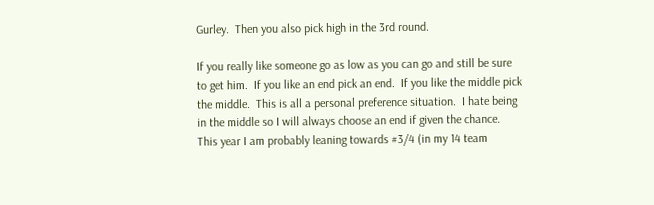Gurley.  Then you also pick high in the 3rd round.

If you really like someone go as low as you can go and still be sure to get him.  If you like an end pick an end.  If you like the middle pick the middle.  This is all a personal preference situation.  I hate being in the middle so I will always choose an end if given the chance.  This year I am probably leaning towards #3/4 (in my 14 team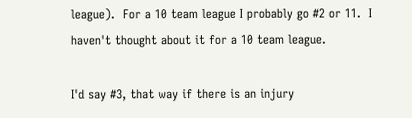league).  For a 10 team league I probably go #2 or 11.  I haven't thought about it for a 10 team league.

I'd say #3, that way if there is an injury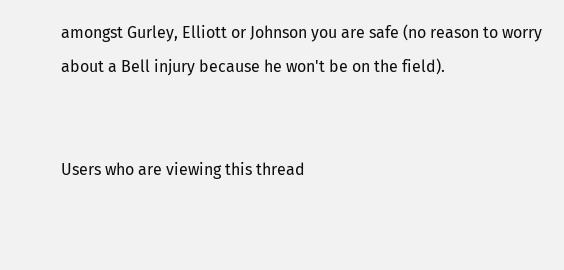amongst Gurley, Elliott or Johnson you are safe (no reason to worry about a Bell injury because he won't be on the field).


Users who are viewing this thread